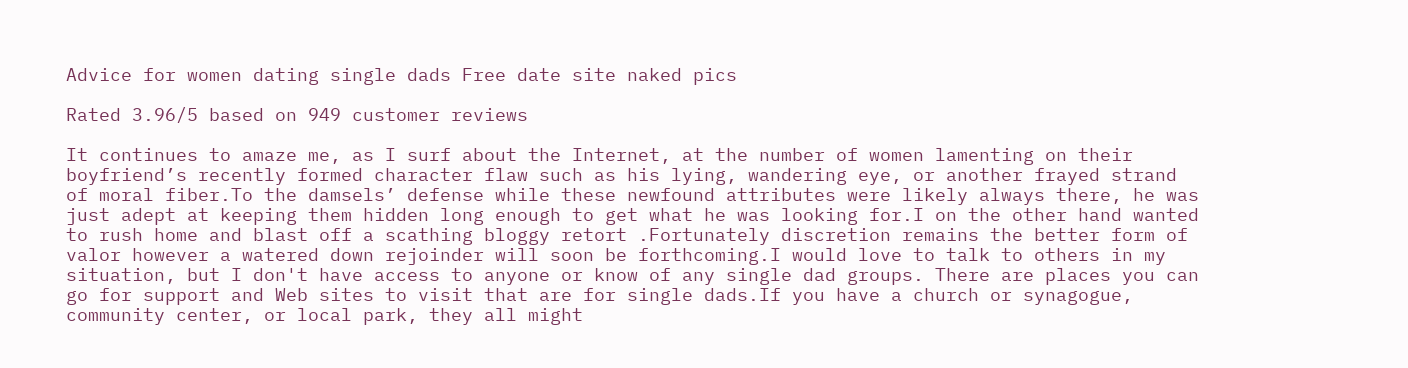Advice for women dating single dads Free date site naked pics

Rated 3.96/5 based on 949 customer reviews

It continues to amaze me, as I surf about the Internet, at the number of women lamenting on their boyfriend’s recently formed character flaw such as his lying, wandering eye, or another frayed strand of moral fiber.To the damsels’ defense while these newfound attributes were likely always there, he was just adept at keeping them hidden long enough to get what he was looking for.I on the other hand wanted to rush home and blast off a scathing bloggy retort .Fortunately discretion remains the better form of valor however a watered down rejoinder will soon be forthcoming.I would love to talk to others in my situation, but I don't have access to anyone or know of any single dad groups. There are places you can go for support and Web sites to visit that are for single dads.If you have a church or synagogue, community center, or local park, they all might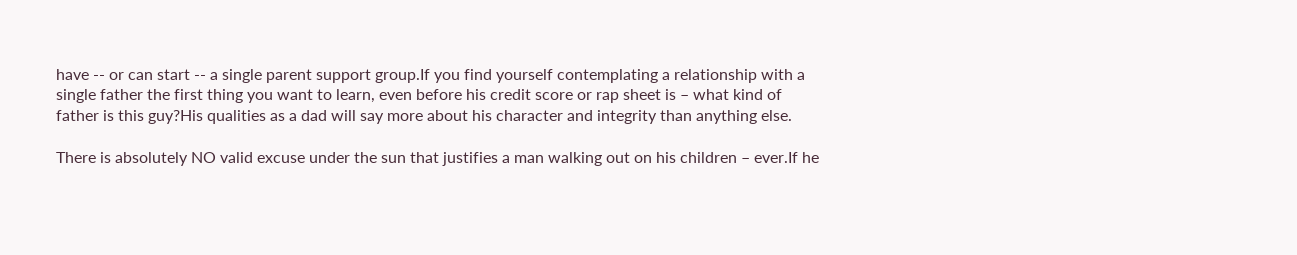have -- or can start -- a single parent support group.If you find yourself contemplating a relationship with a single father the first thing you want to learn, even before his credit score or rap sheet is – what kind of father is this guy?His qualities as a dad will say more about his character and integrity than anything else.

There is absolutely NO valid excuse under the sun that justifies a man walking out on his children – ever.If he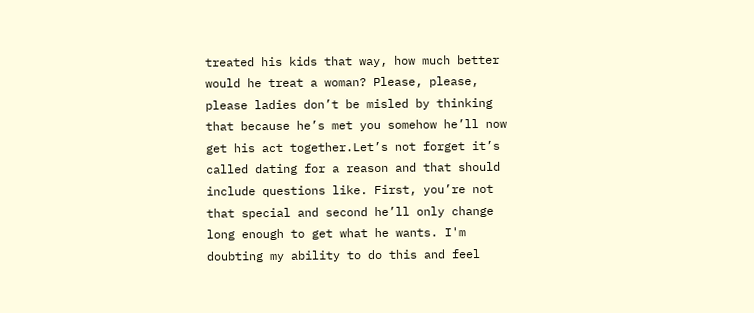treated his kids that way, how much better would he treat a woman? Please, please, please ladies don’t be misled by thinking that because he’s met you somehow he’ll now get his act together.Let’s not forget it’s called dating for a reason and that should include questions like. First, you’re not that special and second he’ll only change long enough to get what he wants. I'm doubting my ability to do this and feel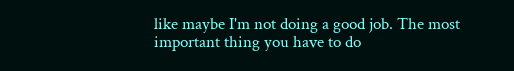like maybe I'm not doing a good job. The most important thing you have to do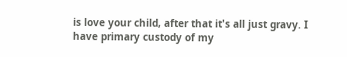is love your child, after that it's all just gravy. I have primary custody of my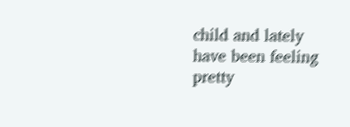child and lately have been feeling pretty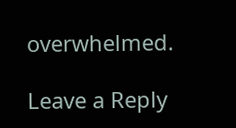overwhelmed.

Leave a Reply